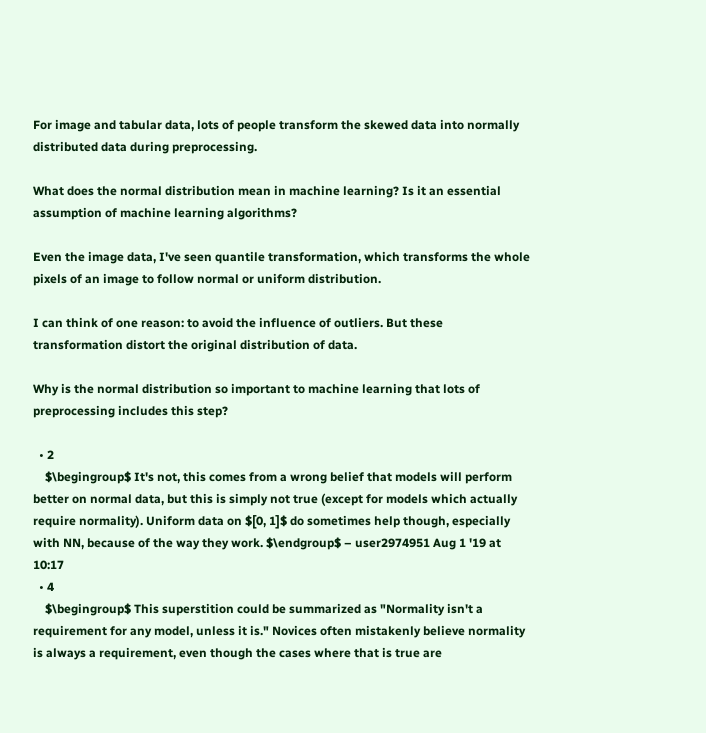For image and tabular data, lots of people transform the skewed data into normally distributed data during preprocessing.

What does the normal distribution mean in machine learning? Is it an essential assumption of machine learning algorithms?

Even the image data, I've seen quantile transformation, which transforms the whole pixels of an image to follow normal or uniform distribution.

I can think of one reason: to avoid the influence of outliers. But these transformation distort the original distribution of data.

Why is the normal distribution so important to machine learning that lots of preprocessing includes this step?

  • 2
    $\begingroup$ It's not, this comes from a wrong belief that models will perform better on normal data, but this is simply not true (except for models which actually require normality). Uniform data on $[0, 1]$ do sometimes help though, especially with NN, because of the way they work. $\endgroup$ – user2974951 Aug 1 '19 at 10:17
  • 4
    $\begingroup$ This superstition could be summarized as "Normality isn't a requirement for any model, unless it is." Novices often mistakenly believe normality is always a requirement, even though the cases where that is true are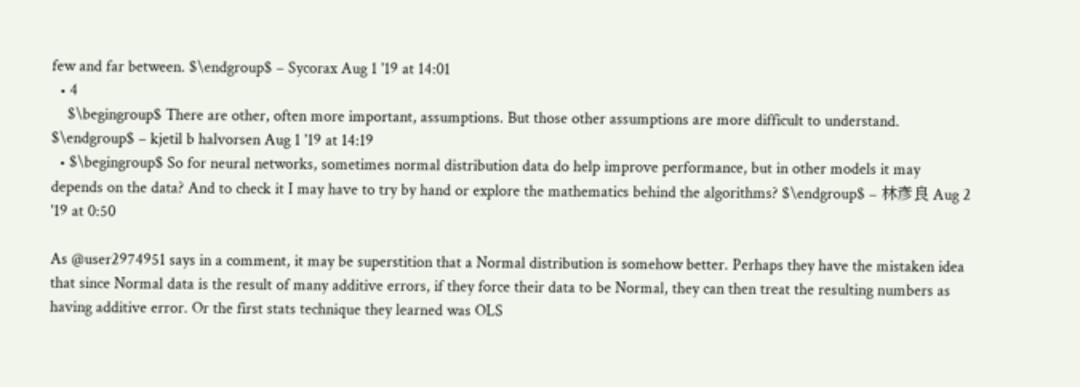few and far between. $\endgroup$ – Sycorax Aug 1 '19 at 14:01
  • 4
    $\begingroup$ There are other, often more important, assumptions. But those other assumptions are more difficult to understand. $\endgroup$ – kjetil b halvorsen Aug 1 '19 at 14:19
  • $\begingroup$ So for neural networks, sometimes normal distribution data do help improve performance, but in other models it may depends on the data? And to check it I may have to try by hand or explore the mathematics behind the algorithms? $\endgroup$ – 林彥良 Aug 2 '19 at 0:50

As @user2974951 says in a comment, it may be superstition that a Normal distribution is somehow better. Perhaps they have the mistaken idea that since Normal data is the result of many additive errors, if they force their data to be Normal, they can then treat the resulting numbers as having additive error. Or the first stats technique they learned was OLS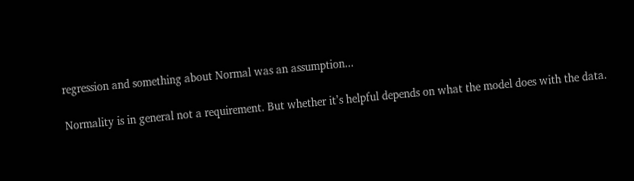regression and something about Normal was an assumption...

Normality is in general not a requirement. But whether it’s helpful depends on what the model does with the data.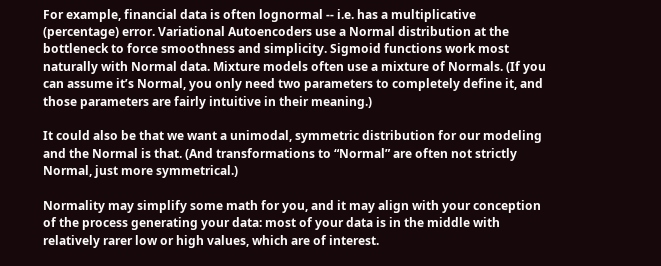For example, financial data is often lognormal -- i.e. has a multiplicative (percentage) error. Variational Autoencoders use a Normal distribution at the bottleneck to force smoothness and simplicity. Sigmoid functions work most naturally with Normal data. Mixture models often use a mixture of Normals. (If you can assume it’s Normal, you only need two parameters to completely define it, and those parameters are fairly intuitive in their meaning.)

It could also be that we want a unimodal, symmetric distribution for our modeling and the Normal is that. (And transformations to “Normal” are often not strictly Normal, just more symmetrical.)

Normality may simplify some math for you, and it may align with your conception of the process generating your data: most of your data is in the middle with relatively rarer low or high values, which are of interest.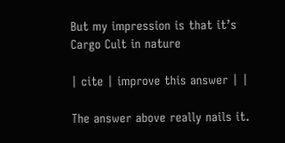But my impression is that it’s Cargo Cult in nature

| cite | improve this answer | |

The answer above really nails it.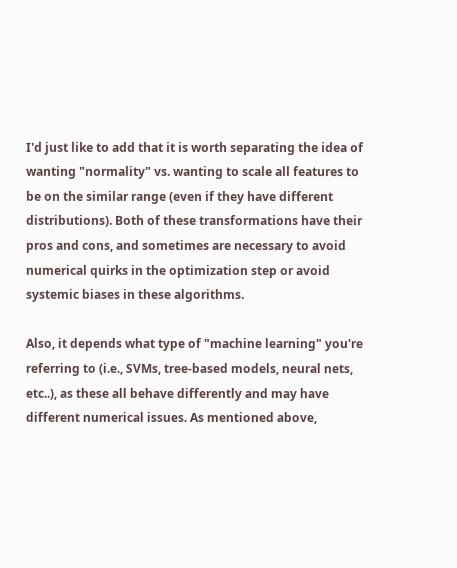I'd just like to add that it is worth separating the idea of wanting "normality" vs. wanting to scale all features to be on the similar range (even if they have different distributions). Both of these transformations have their pros and cons, and sometimes are necessary to avoid numerical quirks in the optimization step or avoid systemic biases in these algorithms.

Also, it depends what type of "machine learning" you're referring to (i.e., SVMs, tree-based models, neural nets, etc..), as these all behave differently and may have different numerical issues. As mentioned above,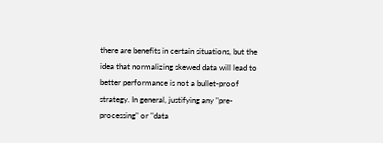there are benefits in certain situations, but the idea that normalizing skewed data will lead to better performance is not a bullet-proof strategy. In general, justifying any "pre-processing" or "data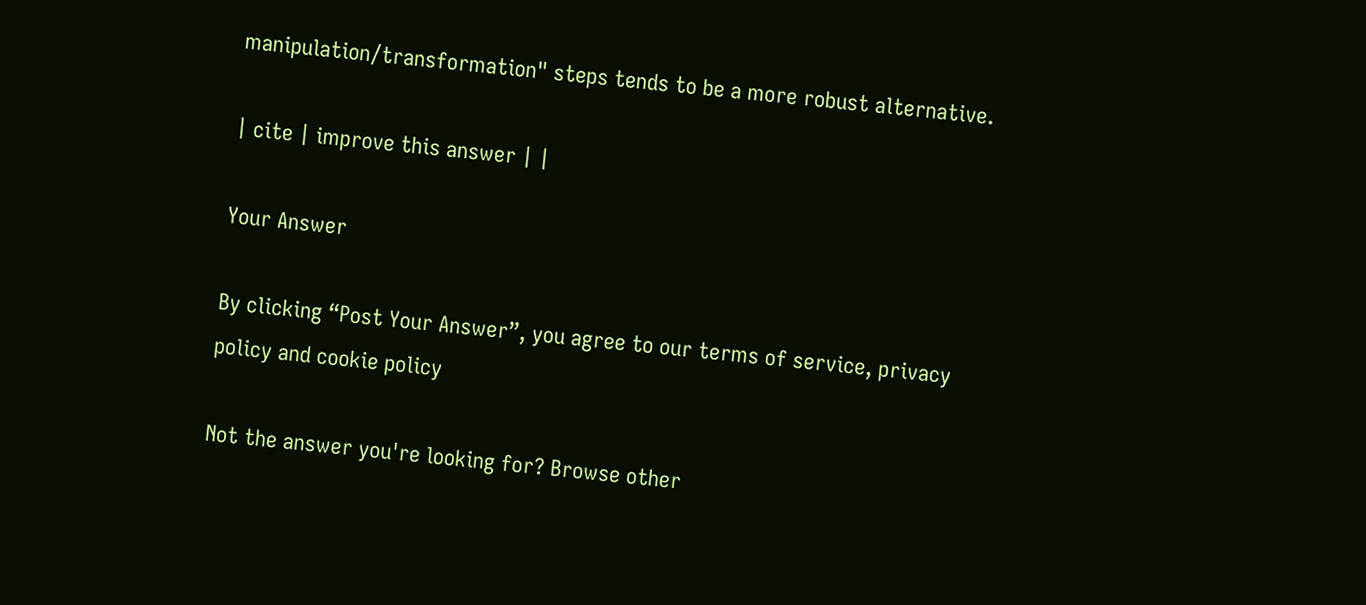manipulation/transformation" steps tends to be a more robust alternative.

| cite | improve this answer | |

Your Answer

By clicking “Post Your Answer”, you agree to our terms of service, privacy policy and cookie policy

Not the answer you're looking for? Browse other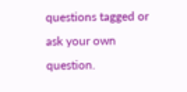questions tagged or ask your own question.